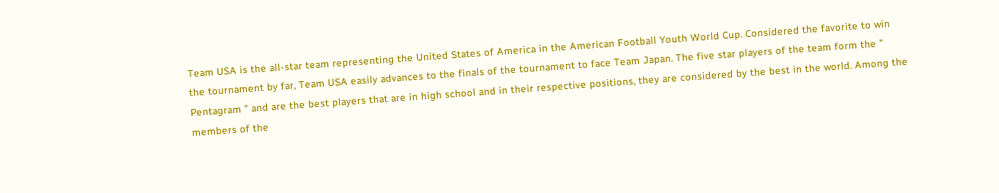Team USA is the all-star team representing the United States of America in the American Football Youth World Cup. Considered the favorite to win the tournament by far, Team USA easily advances to the finals of the tournament to face Team Japan. The five star players of the team form the " Pentagram " and are the best players that are in high school and in their respective positions, they are considered by the best in the world. Among the members of the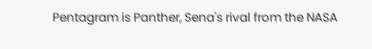Pentagram is Panther, Sena's rival from the NASA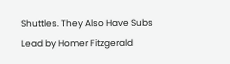Shuttles. They Also Have Subs Lead by Homer Fitzgerald